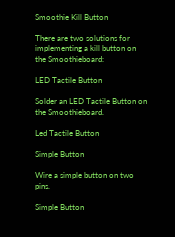Smoothie Kill Button

There are two solutions for implementing a kill button on the Smoothieboard:

LED Tactile Button

Solder an LED Tactile Button on the Smoothieboard.

Led Tactile Button

Simple Button

Wire a simple button on two pins.

Simple Button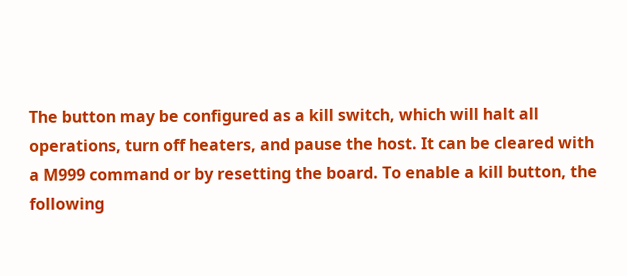The button may be configured as a kill switch, which will halt all operations, turn off heaters, and pause the host. It can be cleared with a M999 command or by resetting the board. To enable a kill button, the following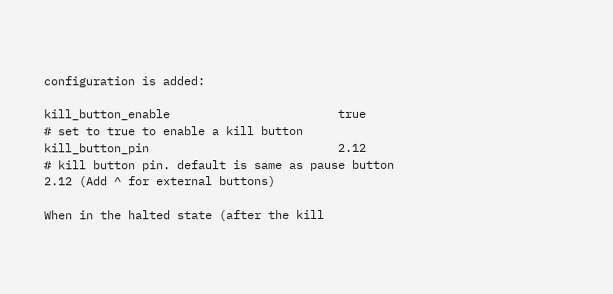configuration is added:

kill_button_enable                        true             # set to true to enable a kill button
kill_button_pin                           2.12             # kill button pin. default is same as pause button 2.12 (Add ^ for external buttons)

When in the halted state (after the kill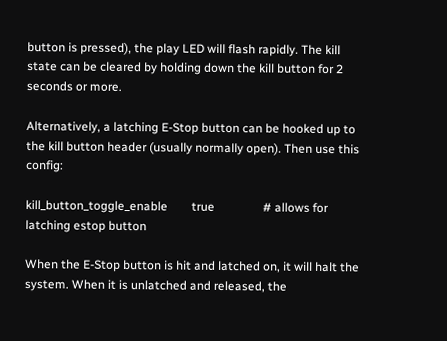button is pressed), the play LED will flash rapidly. The kill state can be cleared by holding down the kill button for 2 seconds or more.

Alternatively, a latching E-Stop button can be hooked up to the kill button header (usually normally open). Then use this config:

kill_button_toggle_enable        true                # allows for latching estop button

When the E-Stop button is hit and latched on, it will halt the system. When it is unlatched and released, the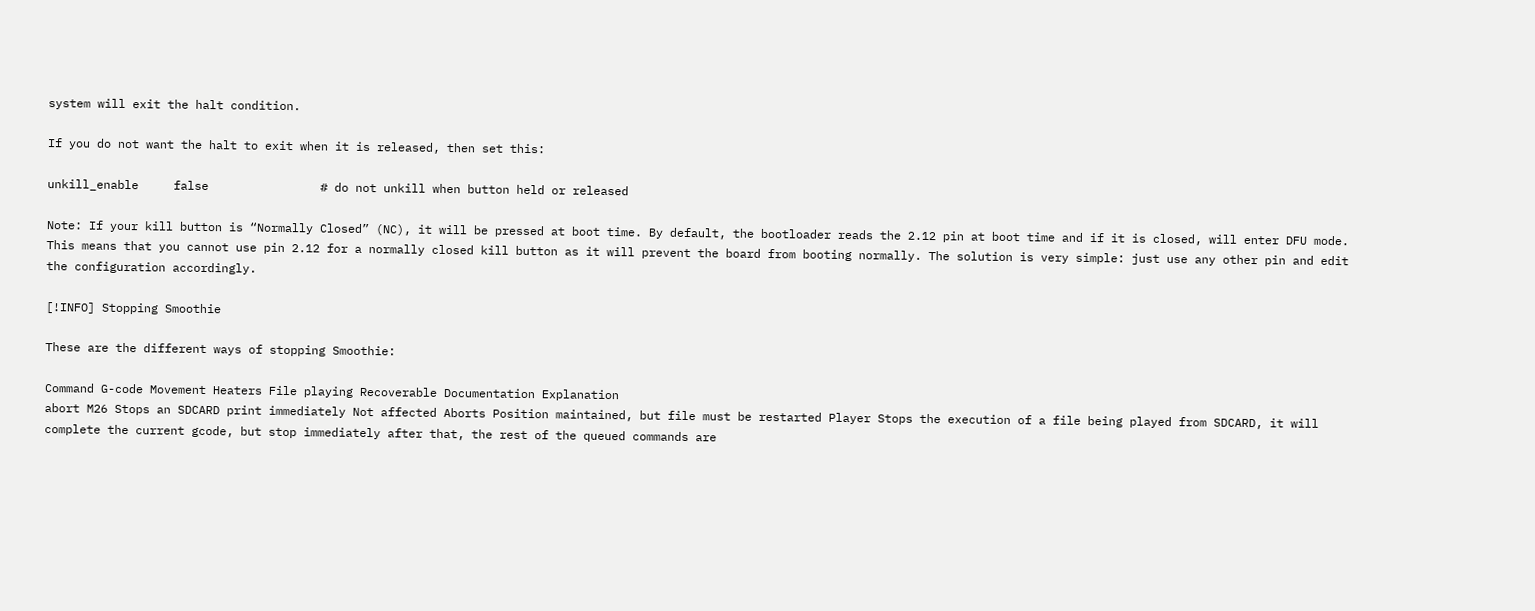system will exit the halt condition.

If you do not want the halt to exit when it is released, then set this:

unkill_enable     false                # do not unkill when button held or released

Note: If your kill button is “Normally Closed” (NC), it will be pressed at boot time. By default, the bootloader reads the 2.12 pin at boot time and if it is closed, will enter DFU mode. This means that you cannot use pin 2.12 for a normally closed kill button as it will prevent the board from booting normally. The solution is very simple: just use any other pin and edit the configuration accordingly.

[!INFO] Stopping Smoothie

These are the different ways of stopping Smoothie:

Command G-code Movement Heaters File playing Recoverable Documentation Explanation
abort M26 Stops an SDCARD print immediately Not affected Aborts Position maintained, but file must be restarted Player Stops the execution of a file being played from SDCARD, it will complete the current gcode, but stop immediately after that, the rest of the queued commands are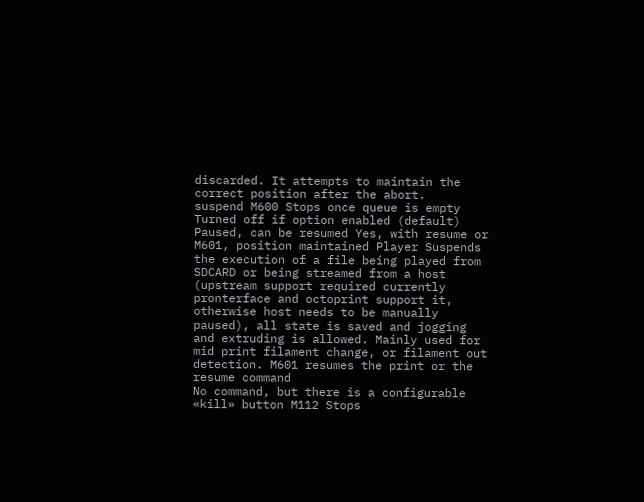discarded. It attempts to maintain the correct position after the abort.
suspend M600 Stops once queue is empty Turned off if option enabled (default) Paused, can be resumed Yes, with resume or M601, position maintained Player Suspends the execution of a file being played from SDCARD or being streamed from a host (upstream support required currently pronterface and octoprint support it, otherwise host needs to be manually paused), all state is saved and jogging and extruding is allowed. Mainly used for mid print filament change, or filament out detection. M601 resumes the print or the resume command
No command, but there is a configurable «kill» button M112 Stops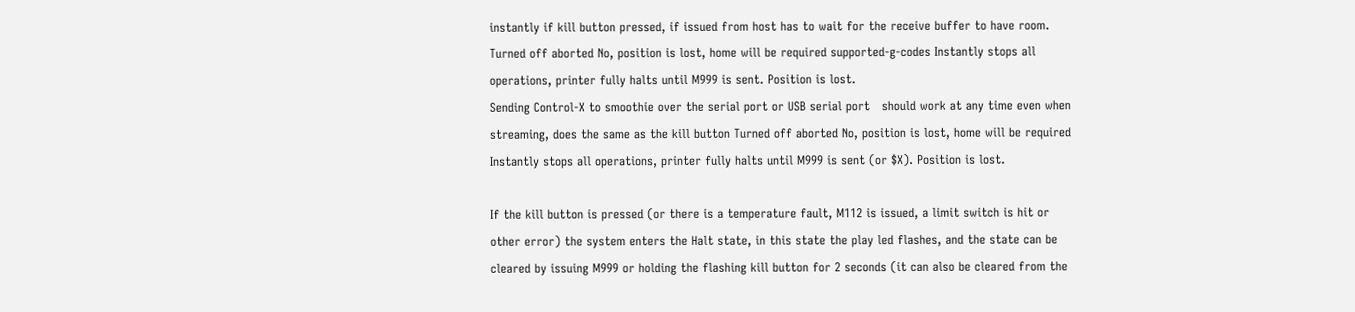instantly if kill button pressed, if issued from host has to wait for the receive buffer to have room. Turned off aborted No, position is lost, home will be required supported-g-codes Instantly stops all operations, printer fully halts until M999 is sent. Position is lost.
Sending Control-X to smoothie over the serial port or USB serial port   should work at any time even when streaming, does the same as the kill button Turned off aborted No, position is lost, home will be required   Instantly stops all operations, printer fully halts until M999 is sent (or $X). Position is lost.

If the kill button is pressed (or there is a temperature fault, M112 is issued, a limit switch is hit or other error) the system enters the Halt state, in this state the play led flashes, and the state can be cleared by issuing M999 or holding the flashing kill button for 2 seconds (it can also be cleared from the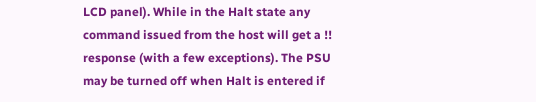LCD panel). While in the Halt state any command issued from the host will get a !! response (with a few exceptions). The PSU may be turned off when Halt is entered if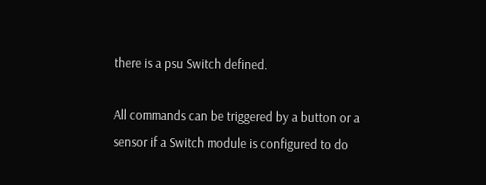there is a psu Switch defined.

All commands can be triggered by a button or a sensor if a Switch module is configured to do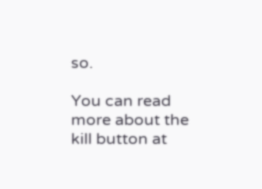so.

You can read more about the kill button at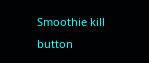Smoothie kill button